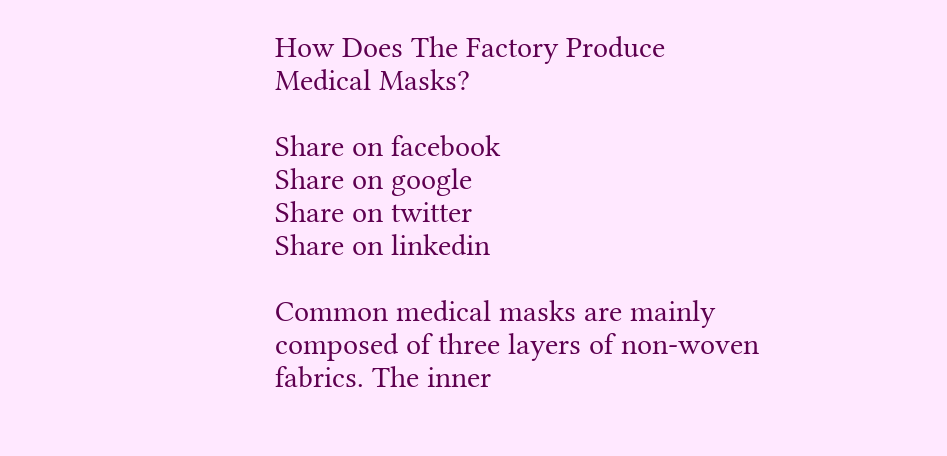How Does The Factory Produce Medical Masks?

Share on facebook
Share on google
Share on twitter
Share on linkedin

Common medical masks are mainly composed of three layers of non-woven fabrics. The inner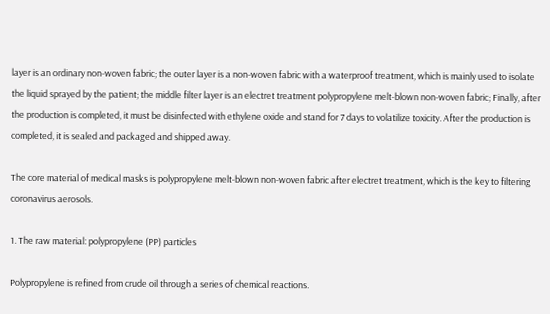layer is an ordinary non-woven fabric; the outer layer is a non-woven fabric with a waterproof treatment, which is mainly used to isolate the liquid sprayed by the patient; the middle filter layer is an electret treatment polypropylene melt-blown non-woven fabric; Finally, after the production is completed, it must be disinfected with ethylene oxide and stand for 7 days to volatilize toxicity. After the production is completed, it is sealed and packaged and shipped away.

The core material of medical masks is polypropylene melt-blown non-woven fabric after electret treatment, which is the key to filtering coronavirus aerosols.

1. The raw material: polypropylene (PP) particles

Polypropylene is refined from crude oil through a series of chemical reactions.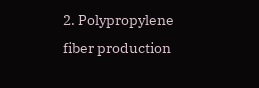2. Polypropylene fiber production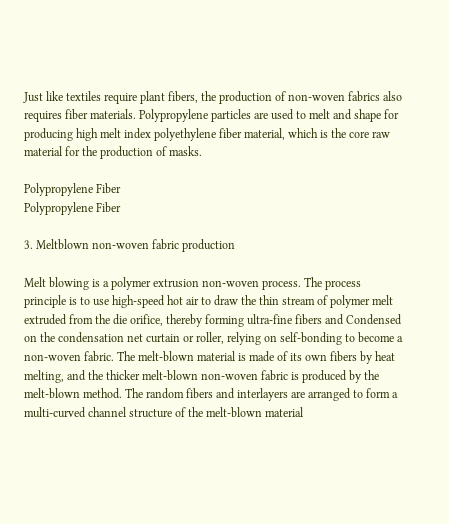Just like textiles require plant fibers, the production of non-woven fabrics also requires fiber materials. Polypropylene particles are used to melt and shape for producing high melt index polyethylene fiber material, which is the core raw material for the production of masks.

Polypropylene Fiber
Polypropylene Fiber

3. Meltblown non-woven fabric production

Melt blowing is a polymer extrusion non-woven process. The process principle is to use high-speed hot air to draw the thin stream of polymer melt extruded from the die orifice, thereby forming ultra-fine fibers and Condensed on the condensation net curtain or roller, relying on self-bonding to become a non-woven fabric. The melt-blown material is made of its own fibers by heat melting, and the thicker melt-blown non-woven fabric is produced by the melt-blown method. The random fibers and interlayers are arranged to form a multi-curved channel structure of the melt-blown material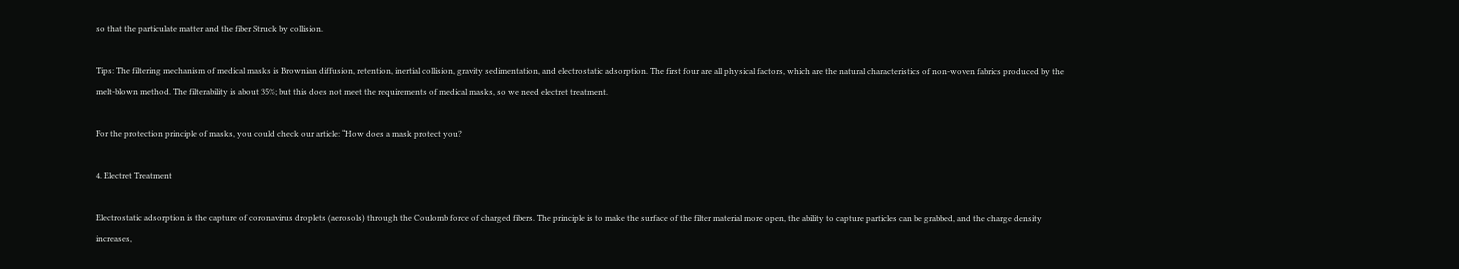so that the particulate matter and the fiber Struck by collision.

Tips: The filtering mechanism of medical masks is Brownian diffusion, retention, inertial collision, gravity sedimentation, and electrostatic adsorption. The first four are all physical factors, which are the natural characteristics of non-woven fabrics produced by the melt-blown method. The filterability is about 35%; but this does not meet the requirements of medical masks, so we need electret treatment.

For the protection principle of masks, you could check our article: “How does a mask protect you?

4. Electret Treatment

Electrostatic adsorption is the capture of coronavirus droplets (aerosols) through the Coulomb force of charged fibers. The principle is to make the surface of the filter material more open, the ability to capture particles can be grabbed, and the charge density increases,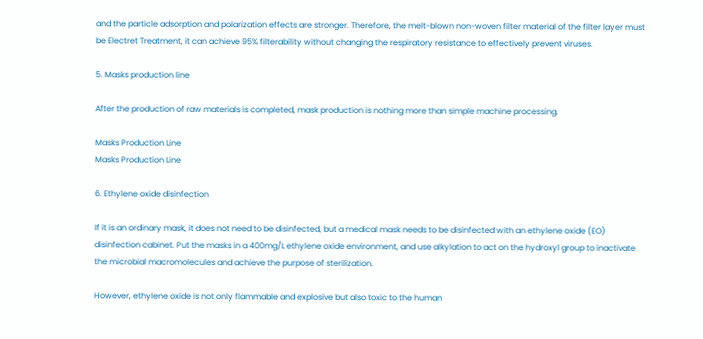and the particle adsorption and polarization effects are stronger. Therefore, the melt-blown non-woven filter material of the filter layer must be Electret Treatment, it can achieve 95% filterability without changing the respiratory resistance to effectively prevent viruses.

5. Masks production line

After the production of raw materials is completed, mask production is nothing more than simple machine processing.

Masks Production Line
Masks Production Line

6. Ethylene oxide disinfection

If it is an ordinary mask, it does not need to be disinfected, but a medical mask needs to be disinfected with an ethylene oxide (EO) disinfection cabinet. Put the masks in a 400mg/L ethylene oxide environment, and use alkylation to act on the hydroxyl group to inactivate the microbial macromolecules and achieve the purpose of sterilization.

However, ethylene oxide is not only flammable and explosive but also toxic to the human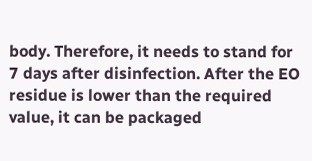body. Therefore, it needs to stand for 7 days after disinfection. After the EO residue is lower than the required value, it can be packaged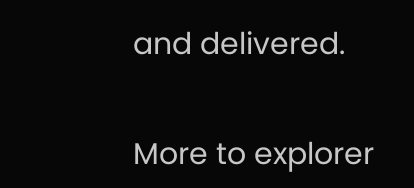and delivered.


More to explorer